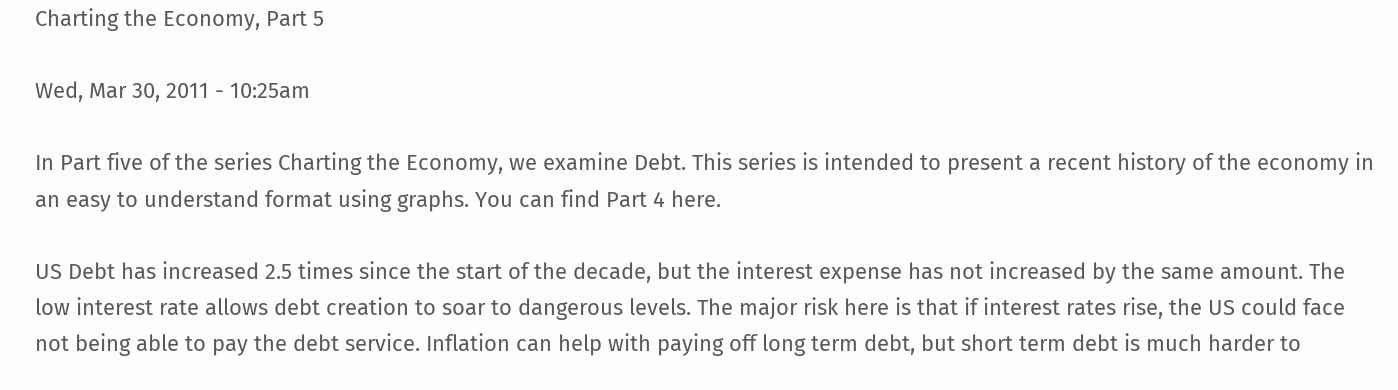Charting the Economy, Part 5

Wed, Mar 30, 2011 - 10:25am

In Part five of the series Charting the Economy, we examine Debt. This series is intended to present a recent history of the economy in an easy to understand format using graphs. You can find Part 4 here.

US Debt has increased 2.5 times since the start of the decade, but the interest expense has not increased by the same amount. The low interest rate allows debt creation to soar to dangerous levels. The major risk here is that if interest rates rise, the US could face not being able to pay the debt service. Inflation can help with paying off long term debt, but short term debt is much harder to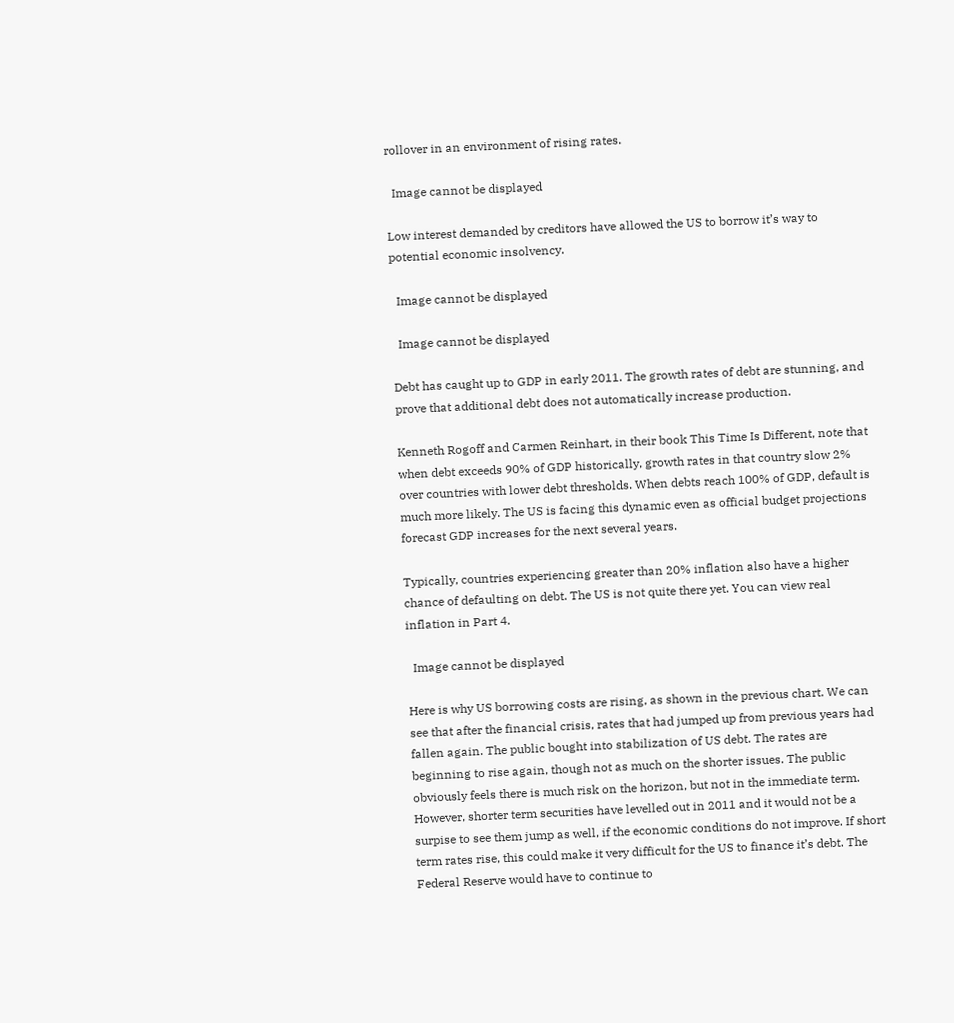rollover in an environment of rising rates.

  Image cannot be displayed

Low interest demanded by creditors have allowed the US to borrow it’s way to potential economic insolvency.

  Image cannot be displayed

  Image cannot be displayed

Debt has caught up to GDP in early 2011. The growth rates of debt are stunning, and prove that additional debt does not automatically increase production.

Kenneth Rogoff and Carmen Reinhart, in their book This Time Is Different, note that when debt exceeds 90% of GDP historically, growth rates in that country slow 2% over countries with lower debt thresholds. When debts reach 100% of GDP, default is much more likely. The US is facing this dynamic even as official budget projections forecast GDP increases for the next several years.

Typically, countries experiencing greater than 20% inflation also have a higher chance of defaulting on debt. The US is not quite there yet. You can view real inflation in Part 4.

  Image cannot be displayed

Here is why US borrowing costs are rising, as shown in the previous chart. We can see that after the financial crisis, rates that had jumped up from previous years had fallen again. The public bought into stabilization of US debt. The rates are beginning to rise again, though not as much on the shorter issues. The public obviously feels there is much risk on the horizon, but not in the immediate term. However, shorter term securities have levelled out in 2011 and it would not be a surpise to see them jump as well, if the economic conditions do not improve. If short term rates rise, this could make it very difficult for the US to finance it’s debt. The Federal Reserve would have to continue to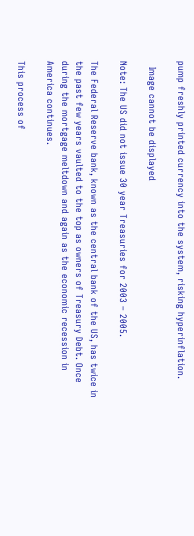pump freshly printed currency into the system, risking hyperinflation.

  Image cannot be displayed

Note: The US did not issue 30 year Treasuries for 2003 – 2005.

The Federal Reserve bank, known as the central bank of the US, has twice in the past few years vaulted to the top as owners of Treasury Debt. Once during the mortgage meltdown and again as the economic recession in America continues.

This process of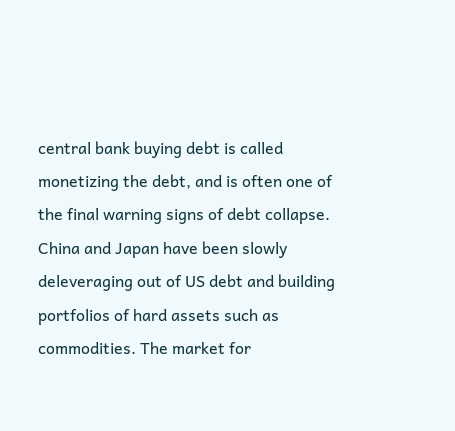central bank buying debt is called monetizing the debt, and is often one of the final warning signs of debt collapse. China and Japan have been slowly deleveraging out of US debt and building portfolios of hard assets such as commodities. The market for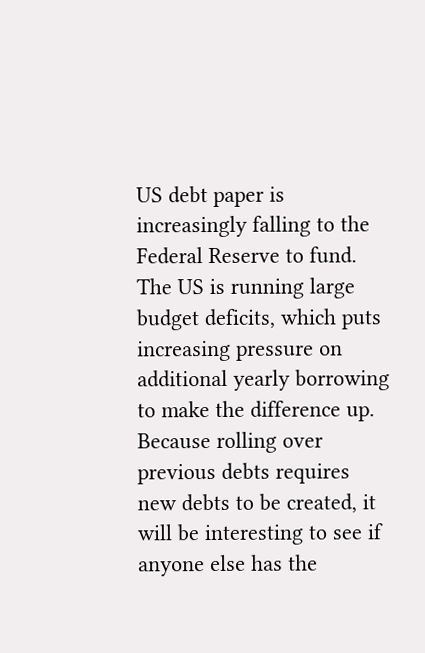US debt paper is increasingly falling to the Federal Reserve to fund. The US is running large budget deficits, which puts increasing pressure on additional yearly borrowing to make the difference up. Because rolling over previous debts requires new debts to be created, it will be interesting to see if anyone else has the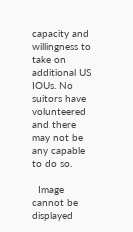capacity and willingness to take on additional US IOUs. No suitors have volunteered and there may not be any capable to do so.

  Image cannot be displayed